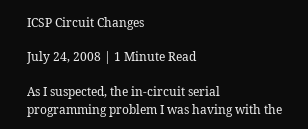ICSP Circuit Changes

July 24, 2008 | 1 Minute Read

As I suspected, the in-circuit serial programming problem I was having with the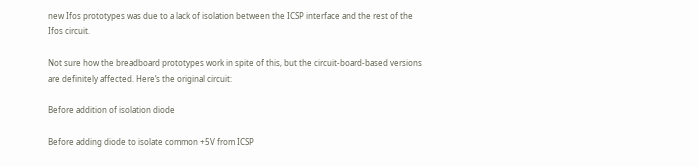new Ifos prototypes was due to a lack of isolation between the ICSP interface and the rest of the Ifos circuit.

Not sure how the breadboard prototypes work in spite of this, but the circuit-board-based versions are definitely affected. Here’s the original circuit:

Before addition of isolation diode

Before adding diode to isolate common +5V from ICSP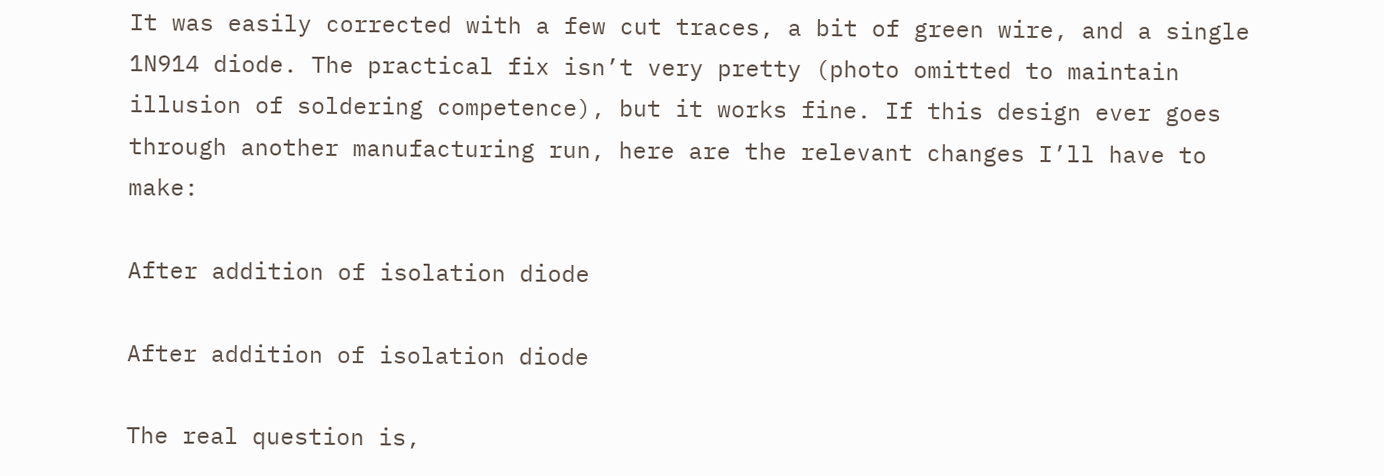It was easily corrected with a few cut traces, a bit of green wire, and a single 1N914 diode. The practical fix isn’t very pretty (photo omitted to maintain illusion of soldering competence), but it works fine. If this design ever goes through another manufacturing run, here are the relevant changes I’ll have to make:

After addition of isolation diode

After addition of isolation diode

The real question is,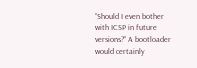“Should I even bother with ICSP in future versions?” A bootloader would certainly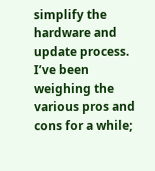simplify the hardware and update process. I’ve been weighing the various pros and cons for a while;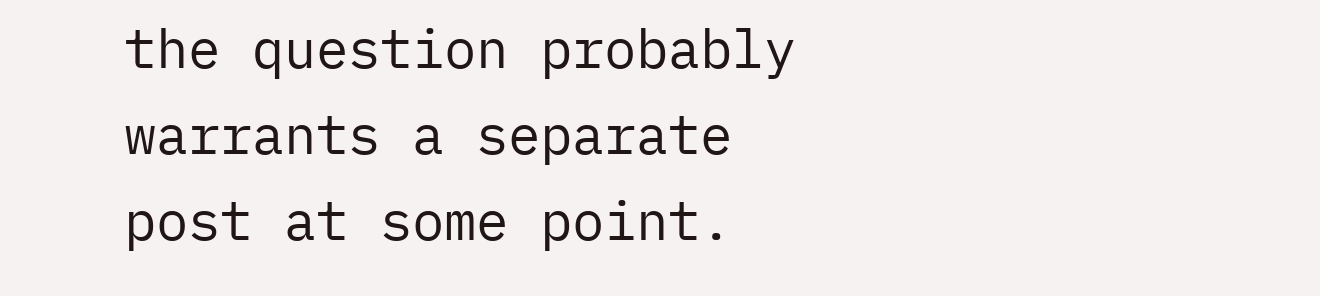the question probably warrants a separate post at some point.